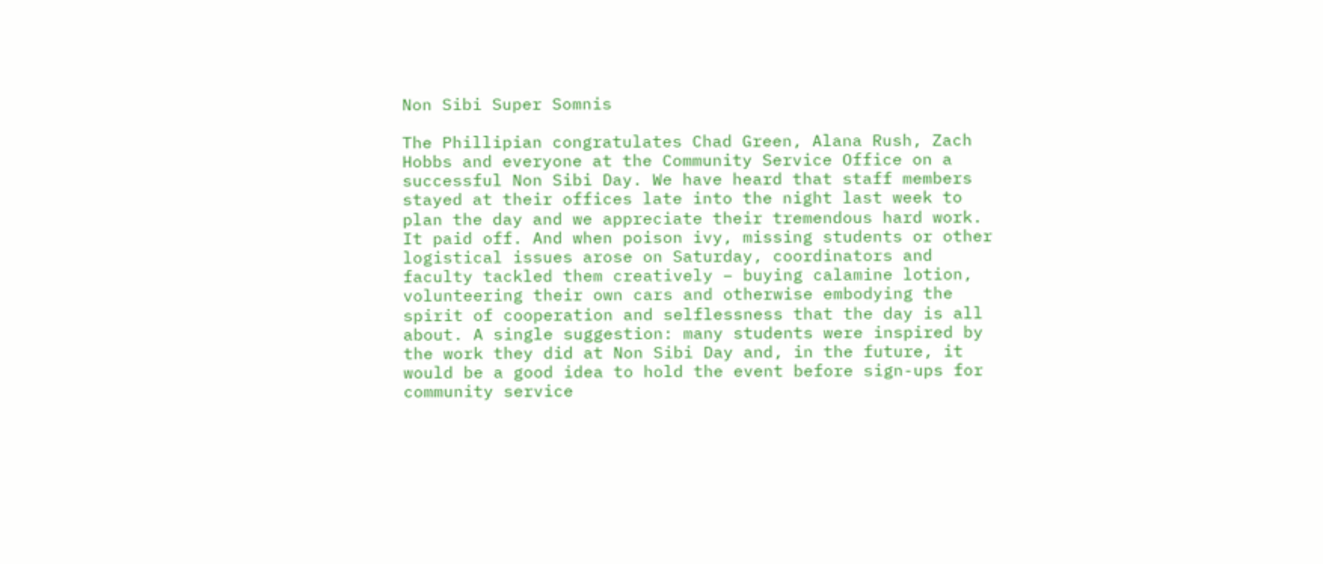Non Sibi Super Somnis

The Phillipian congratulates Chad Green, Alana Rush, Zach Hobbs and everyone at the Community Service Office on a successful Non Sibi Day. We have heard that staff members stayed at their offices late into the night last week to plan the day and we appreciate their tremendous hard work. It paid off. And when poison ivy, missing students or other logistical issues arose on Saturday, coordinators and faculty tackled them creatively – buying calamine lotion, volunteering their own cars and otherwise embodying the spirit of cooperation and selflessness that the day is all about. A single suggestion: many students were inspired by the work they did at Non Sibi Day and, in the future, it would be a good idea to hold the event before sign-ups for community service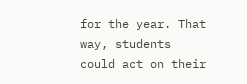for the year. That way, students could act on their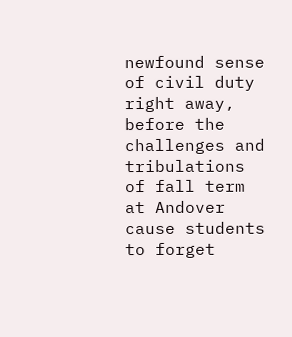newfound sense of civil duty right away, before the challenges and tribulations of fall term at Andover cause students to forget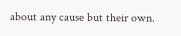about any cause but their own.